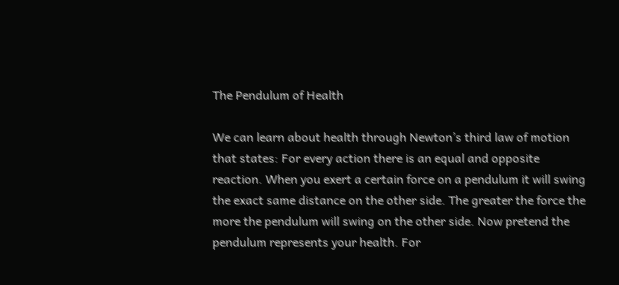The Pendulum of Health

We can learn about health through Newton’s third law of motion that states: For every action there is an equal and opposite reaction. When you exert a certain force on a pendulum it will swing the exact same distance on the other side. The greater the force the more the pendulum will swing on the other side. Now pretend the pendulum represents your health. For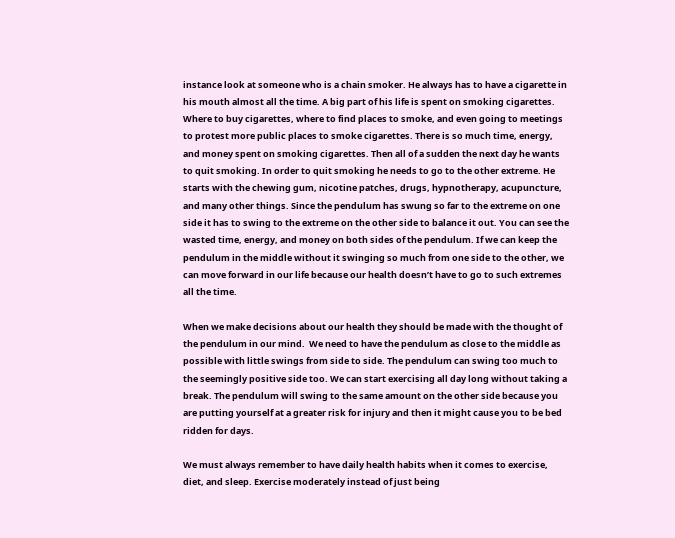instance look at someone who is a chain smoker. He always has to have a cigarette in his mouth almost all the time. A big part of his life is spent on smoking cigarettes. Where to buy cigarettes, where to find places to smoke, and even going to meetings to protest more public places to smoke cigarettes. There is so much time, energy, and money spent on smoking cigarettes. Then all of a sudden the next day he wants to quit smoking. In order to quit smoking he needs to go to the other extreme. He starts with the chewing gum, nicotine patches, drugs, hypnotherapy, acupuncture, and many other things. Since the pendulum has swung so far to the extreme on one side it has to swing to the extreme on the other side to balance it out. You can see the wasted time, energy, and money on both sides of the pendulum. If we can keep the pendulum in the middle without it swinging so much from one side to the other, we can move forward in our life because our health doesn’t have to go to such extremes all the time.

When we make decisions about our health they should be made with the thought of the pendulum in our mind.  We need to have the pendulum as close to the middle as possible with little swings from side to side. The pendulum can swing too much to the seemingly positive side too. We can start exercising all day long without taking a break. The pendulum will swing to the same amount on the other side because you are putting yourself at a greater risk for injury and then it might cause you to be bed ridden for days.

We must always remember to have daily health habits when it comes to exercise, diet, and sleep. Exercise moderately instead of just being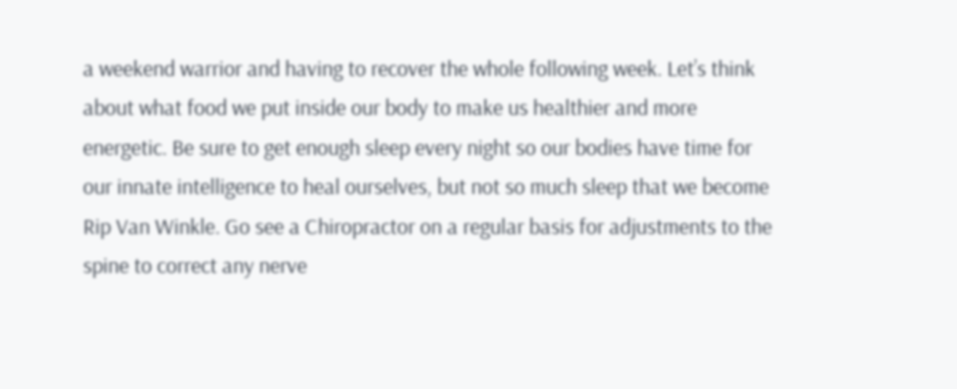a weekend warrior and having to recover the whole following week. Let’s think about what food we put inside our body to make us healthier and more energetic. Be sure to get enough sleep every night so our bodies have time for our innate intelligence to heal ourselves, but not so much sleep that we become Rip Van Winkle. Go see a Chiropractor on a regular basis for adjustments to the spine to correct any nerve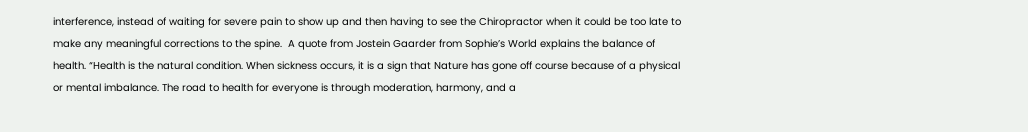interference, instead of waiting for severe pain to show up and then having to see the Chiropractor when it could be too late to make any meaningful corrections to the spine.  A quote from Jostein Gaarder from Sophie’s World explains the balance of health. “Health is the natural condition. When sickness occurs, it is a sign that Nature has gone off course because of a physical or mental imbalance. The road to health for everyone is through moderation, harmony, and a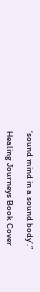‘sound mind in a sound body’.”

Healing Journeys Book Cover